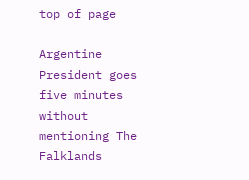top of page

Argentine President goes five minutes without mentioning The Falklands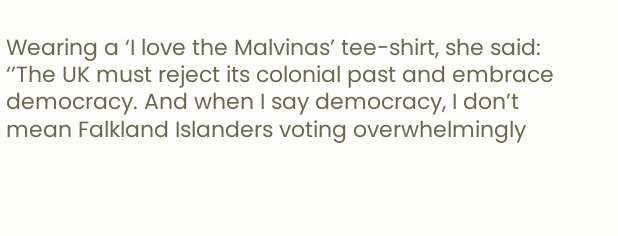Wearing a ‘I love the Malvinas’ tee-shirt, she said: ‘’The UK must reject its colonial past and embrace democracy. And when I say democracy, I don’t mean Falkland Islanders voting overwhelmingly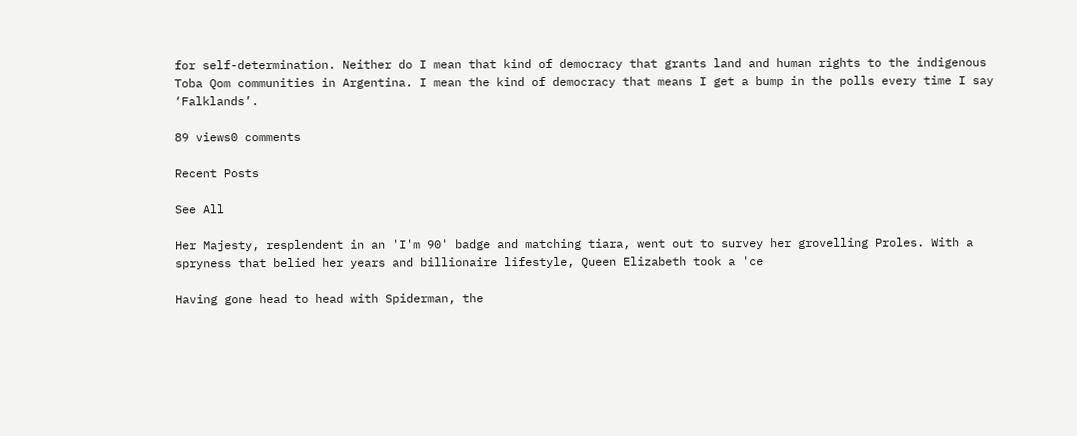for self-determination. Neither do I mean that kind of democracy that grants land and human rights to the indigenous Toba Qom communities in Argentina. I mean the kind of democracy that means I get a bump in the polls every time I say ‘Falklands’.

89 views0 comments

Recent Posts

See All

Her Majesty, resplendent in an 'I'm 90' badge and matching tiara, went out to survey her grovelling Proles. With a spryness that belied her years and billionaire lifestyle, Queen Elizabeth took a 'ce

Having gone head to head with Spiderman, the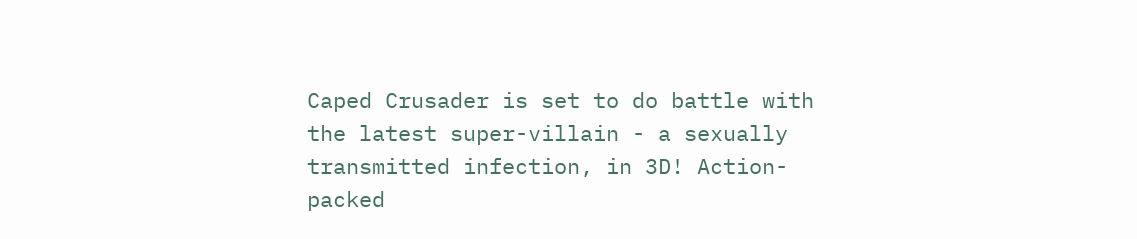Caped Crusader is set to do battle with the latest super-villain - a sexually transmitted infection, in 3D! Action-packed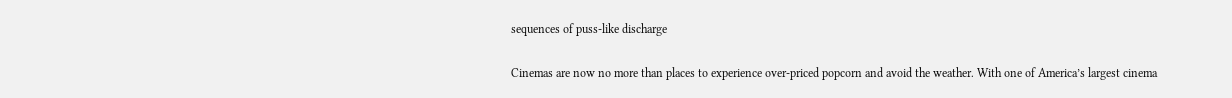sequences of puss-like discharge

Cinemas are now no more than places to experience over-priced popcorn and avoid the weather. With one of America’s largest cinema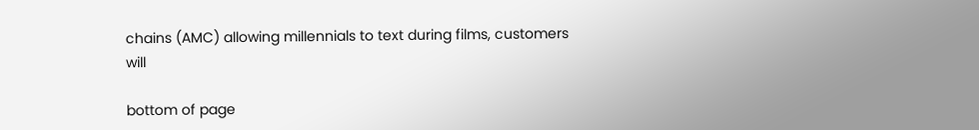chains (AMC) allowing millennials to text during films, customers will

bottom of page